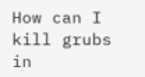How can I kill grubs in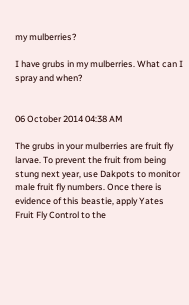my mulberries?

I have grubs in my mulberries. What can I spray and when?


06 October 2014 04:38 AM

The grubs in your mulberries are fruit fly larvae. To prevent the fruit from being stung next year, use Dakpots to monitor male fruit fly numbers. Once there is evidence of this beastie, apply Yates Fruit Fly Control to the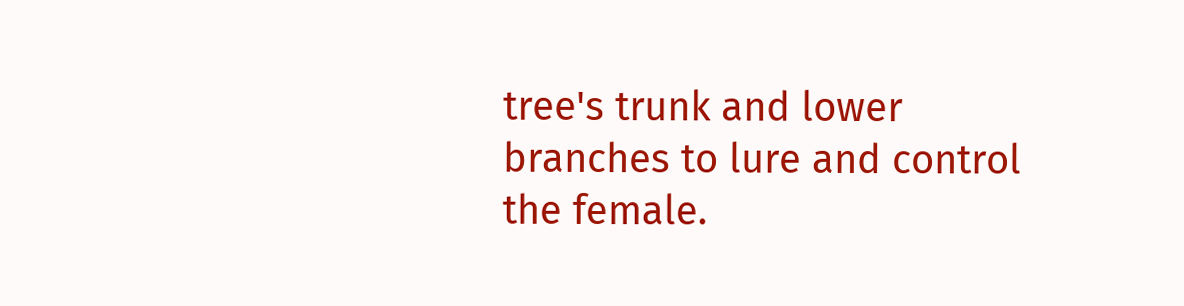tree's trunk and lower branches to lure and control the female.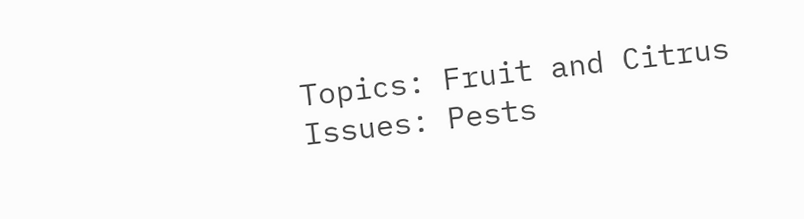Topics: Fruit and Citrus Issues: Pests